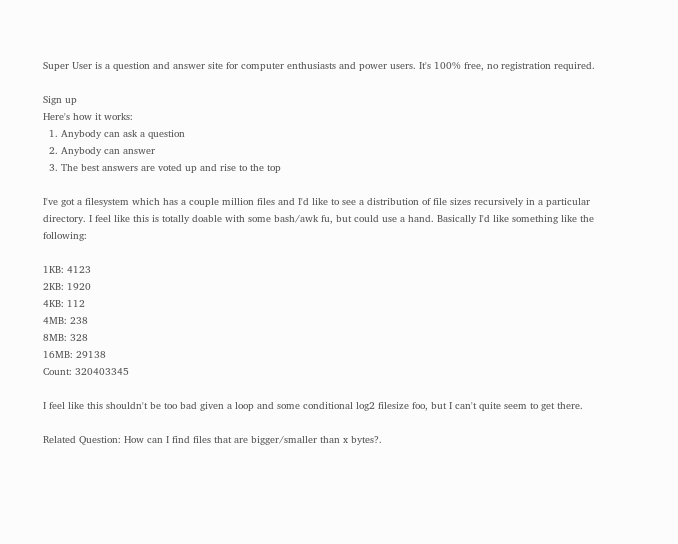Super User is a question and answer site for computer enthusiasts and power users. It's 100% free, no registration required.

Sign up
Here's how it works:
  1. Anybody can ask a question
  2. Anybody can answer
  3. The best answers are voted up and rise to the top

I've got a filesystem which has a couple million files and I'd like to see a distribution of file sizes recursively in a particular directory. I feel like this is totally doable with some bash/awk fu, but could use a hand. Basically I'd like something like the following:

1KB: 4123
2KB: 1920
4KB: 112
4MB: 238
8MB: 328
16MB: 29138
Count: 320403345

I feel like this shouldn't be too bad given a loop and some conditional log2 filesize foo, but I can't quite seem to get there.

Related Question: How can I find files that are bigger/smaller than x bytes?.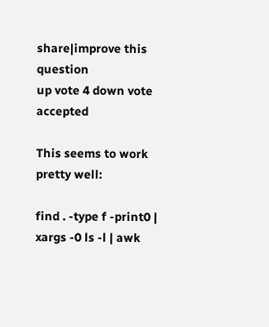share|improve this question
up vote 4 down vote accepted

This seems to work pretty well:

find . -type f -print0 | xargs -0 ls -l | awk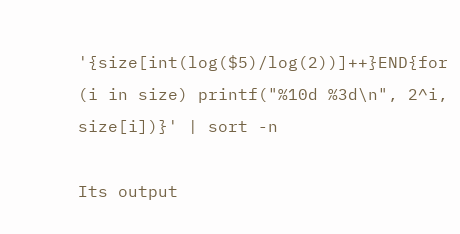'{size[int(log($5)/log(2))]++}END{for (i in size) printf("%10d %3d\n", 2^i, size[i])}' | sort -n

Its output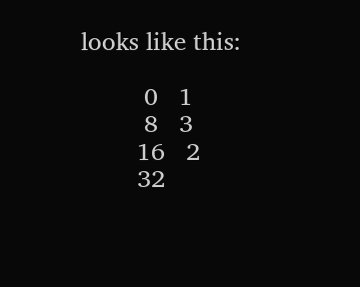looks like this:

         0   1
         8   3
        16   2
        32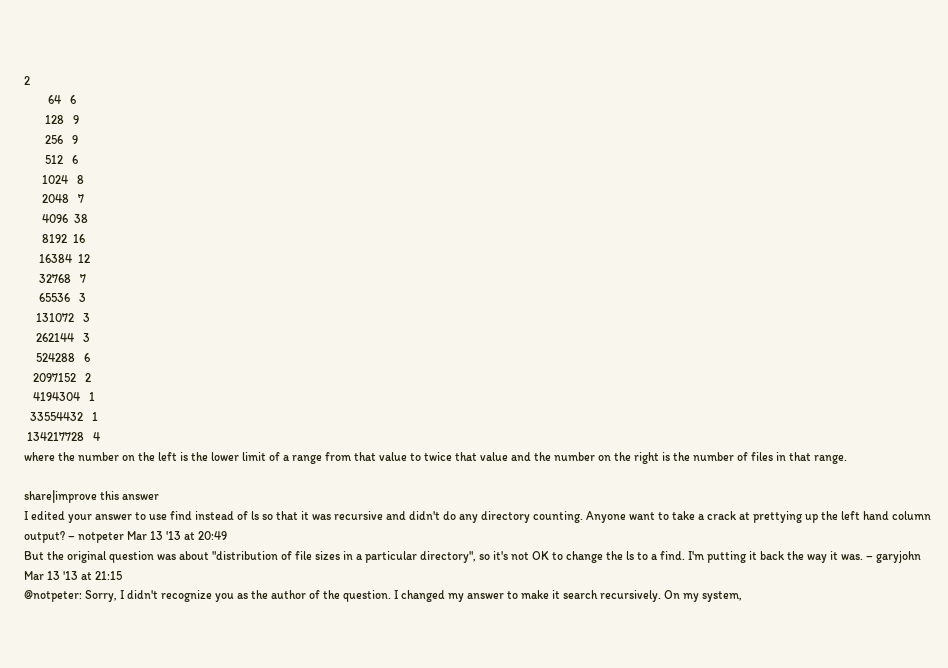2
        64   6
       128   9
       256   9
       512   6
      1024   8
      2048   7
      4096  38
      8192  16
     16384  12
     32768   7
     65536   3
    131072   3
    262144   3
    524288   6
   2097152   2
   4194304   1
  33554432   1
 134217728   4
where the number on the left is the lower limit of a range from that value to twice that value and the number on the right is the number of files in that range.

share|improve this answer
I edited your answer to use find instead of ls so that it was recursive and didn't do any directory counting. Anyone want to take a crack at prettying up the left hand column output? – notpeter Mar 13 '13 at 20:49
But the original question was about "distribution of file sizes in a particular directory", so it's not OK to change the ls to a find. I'm putting it back the way it was. – garyjohn Mar 13 '13 at 21:15
@notpeter: Sorry, I didn't recognize you as the author of the question. I changed my answer to make it search recursively. On my system,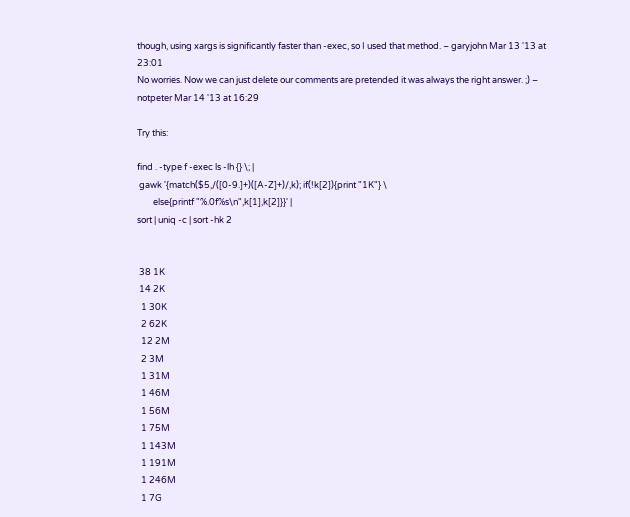though, using xargs is significantly faster than -exec, so I used that method. – garyjohn Mar 13 '13 at 23:01
No worries. Now we can just delete our comments are pretended it was always the right answer. ;) – notpeter Mar 14 '13 at 16:29

Try this:

find . -type f -exec ls -lh {} \; |
 gawk '{match($5,/([0-9.]+)([A-Z]+)/,k); if(!k[2]){print "1K"} \
        else{printf "%.0f%s\n",k[1],k[2]}}' |
sort | uniq -c | sort -hk 2


 38 1K
 14 2K
  1 30K
  2 62K
  12 2M
  2 3M
  1 31M
  1 46M
  1 56M
  1 75M
  1 143M
  1 191M
  1 246M
  1 7G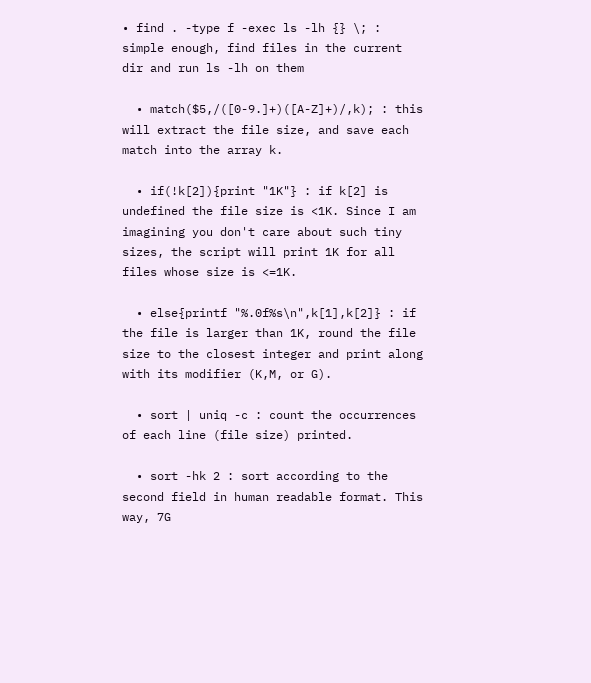• find . -type f -exec ls -lh {} \; : simple enough, find files in the current dir and run ls -lh on them

  • match($5,/([0-9.]+)([A-Z]+)/,k); : this will extract the file size, and save each match into the array k.

  • if(!k[2]){print "1K"} : if k[2] is undefined the file size is <1K. Since I am imagining you don't care about such tiny sizes, the script will print 1K for all files whose size is <=1K.

  • else{printf "%.0f%s\n",k[1],k[2]} : if the file is larger than 1K, round the file size to the closest integer and print along with its modifier (K,M, or G).

  • sort | uniq -c : count the occurrences of each line (file size) printed.

  • sort -hk 2 : sort according to the second field in human readable format. This way, 7G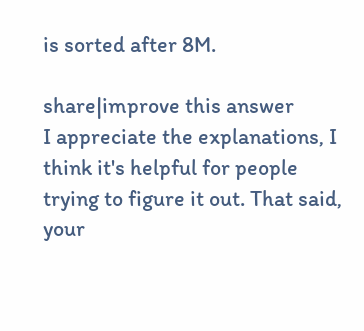is sorted after 8M.

share|improve this answer
I appreciate the explanations, I think it's helpful for people trying to figure it out. That said, your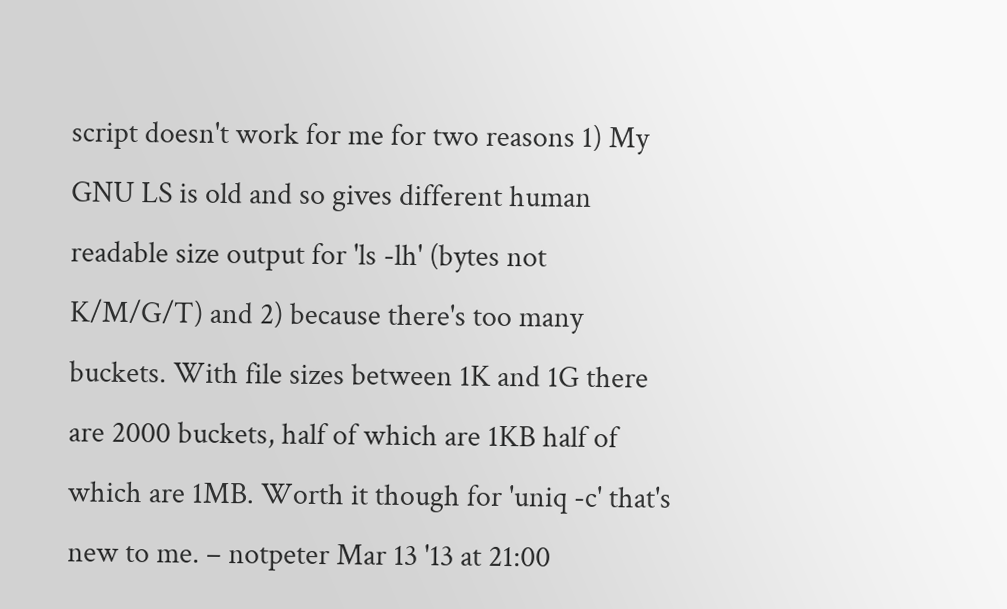script doesn't work for me for two reasons 1) My GNU LS is old and so gives different human readable size output for 'ls -lh' (bytes not K/M/G/T) and 2) because there's too many buckets. With file sizes between 1K and 1G there are 2000 buckets, half of which are 1KB half of which are 1MB. Worth it though for 'uniq -c' that's new to me. – notpeter Mar 13 '13 at 21:00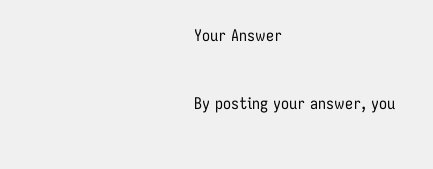Your Answer


By posting your answer, you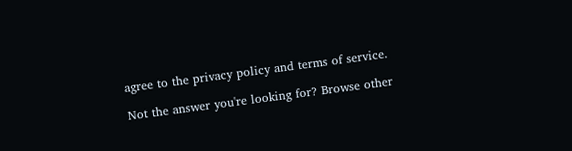agree to the privacy policy and terms of service.

Not the answer you're looking for? Browse other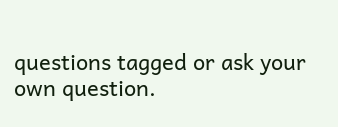questions tagged or ask your own question.